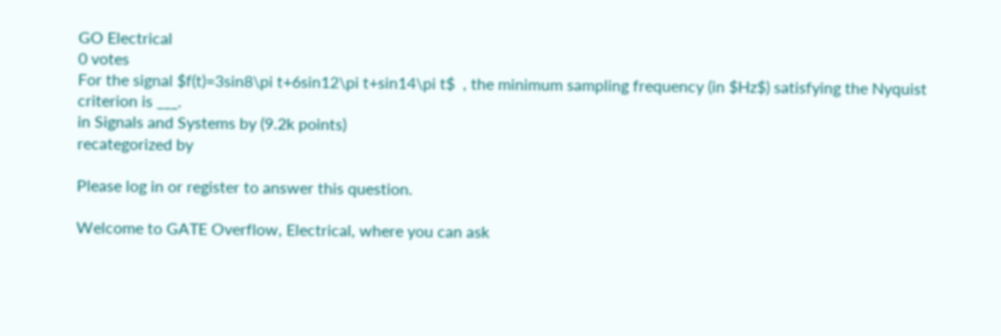GO Electrical
0 votes
For the signal $f(t)=3sin8\pi t+6sin12\pi t+sin14\pi t$  , the minimum sampling frequency (in $Hz$) satisfying the Nyquist criterion is ___.
in Signals and Systems by (9.2k points)
recategorized by

Please log in or register to answer this question.

Welcome to GATE Overflow, Electrical, where you can ask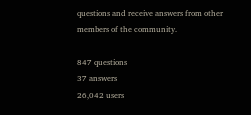questions and receive answers from other members of the community.

847 questions
37 answers
26,042 users